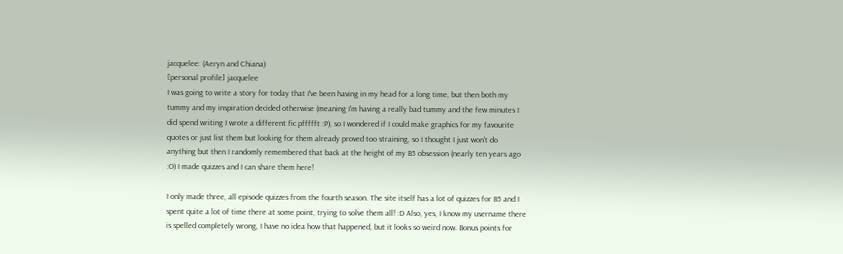jacquelee: (Aeryn and Chiana)
[personal profile] jacquelee
I was going to write a story for today that I've been having in my head for a long time, but then both my tummy and my inspiration decided otherwise (meaning I'm having a really bad tummy and the few minutes I did spend writing I wrote a different fic pffffft :P), so I wondered if I could make graphics for my favourite quotes or just list them but looking for them already proved too straining, so I thought I just won't do anything but then I randomly remembered that back at the height of my B5 obsession (nearly ten years ago :O) I made quizzes and I can share them here!

I only made three, all episode quizzes from the fourth season. The site itself has a lot of quizzes for B5 and I spent quite a lot of time there at some point, trying to solve them all! :D Also, yes, I know my username there is spelled completely wrong, I have no idea how that happened, but it looks so weird now. Bonus points for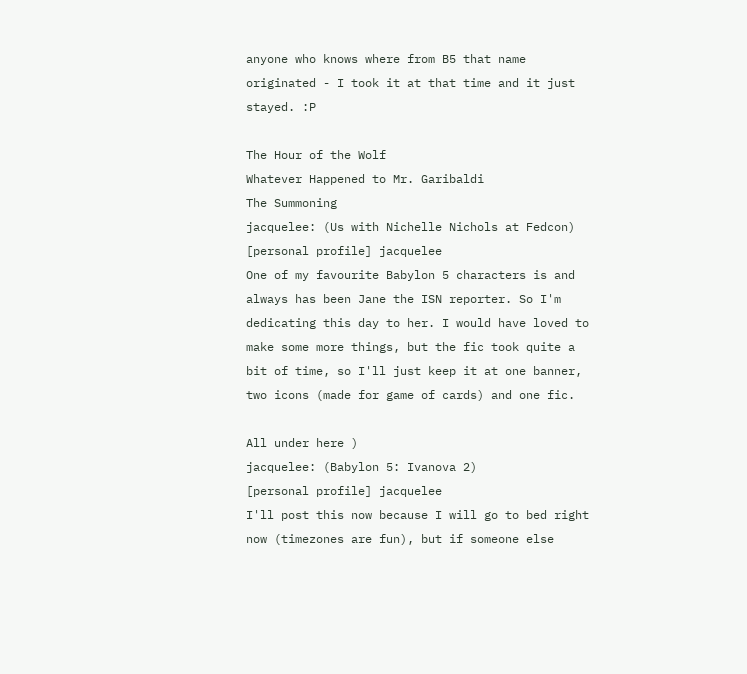anyone who knows where from B5 that name originated - I took it at that time and it just stayed. :P

The Hour of the Wolf
Whatever Happened to Mr. Garibaldi
The Summoning
jacquelee: (Us with Nichelle Nichols at Fedcon)
[personal profile] jacquelee
One of my favourite Babylon 5 characters is and always has been Jane the ISN reporter. So I'm dedicating this day to her. I would have loved to make some more things, but the fic took quite a bit of time, so I'll just keep it at one banner, two icons (made for game of cards) and one fic.

All under here )
jacquelee: (Babylon 5: Ivanova 2)
[personal profile] jacquelee
I'll post this now because I will go to bed right now (timezones are fun), but if someone else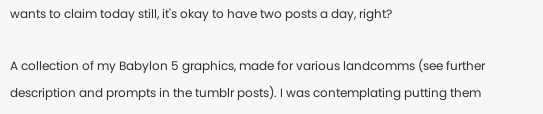wants to claim today still, it's okay to have two posts a day, right?

A collection of my Babylon 5 graphics, made for various landcomms (see further description and prompts in the tumblr posts). I was contemplating putting them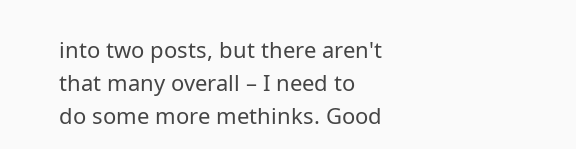into two posts, but there aren't that many overall – I need to do some more methinks. Good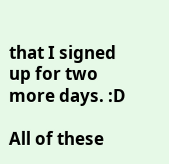that I signed up for two more days. :D

All of these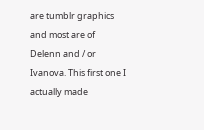are tumblr graphics and most are of Delenn and / or Ivanova. This first one I actually made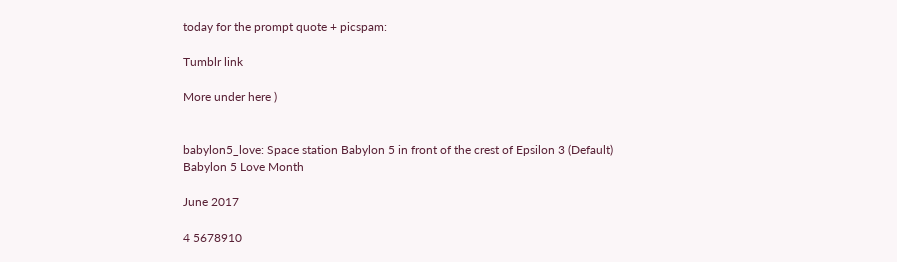today for the prompt quote + picspam:

Tumblr link

More under here )


babylon5_love: Space station Babylon 5 in front of the crest of Epsilon 3 (Default)
Babylon 5 Love Month

June 2017

4 5678910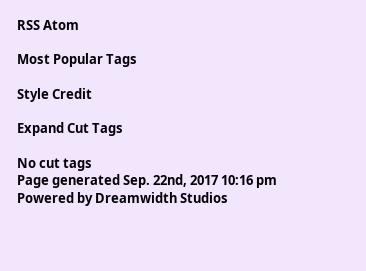RSS Atom

Most Popular Tags

Style Credit

Expand Cut Tags

No cut tags
Page generated Sep. 22nd, 2017 10:16 pm
Powered by Dreamwidth Studios